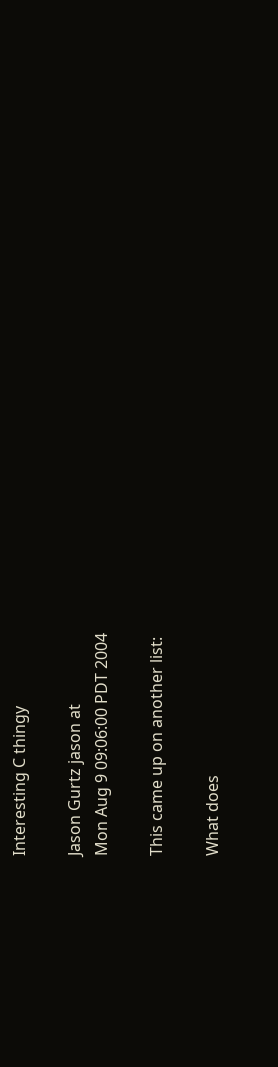Interesting C thingy

Jason Gurtz jason at
Mon Aug 9 09:06:00 PDT 2004

This came up on another list:

What does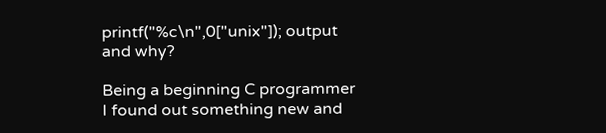printf("%c\n",0["unix"]); output and why?

Being a beginning C programmer I found out something new and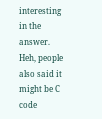interesting
in the answer.  Heh, people also said it might be C code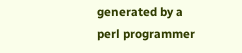generated by a
perl programmer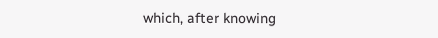which, after knowing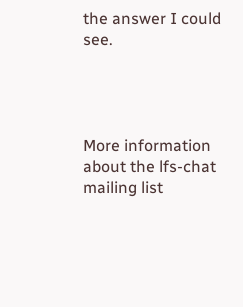the answer I could see.




More information about the lfs-chat mailing list